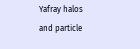Yafray halos and particle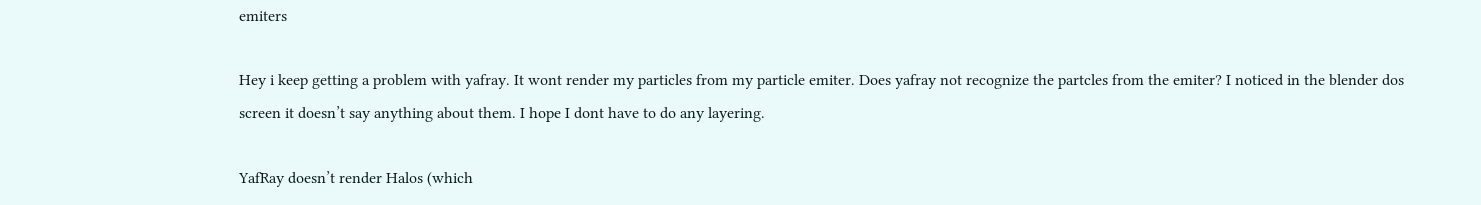emiters

Hey i keep getting a problem with yafray. It wont render my particles from my particle emiter. Does yafray not recognize the partcles from the emiter? I noticed in the blender dos screen it doesn’t say anything about them. I hope I dont have to do any layering.

YafRay doesn’t render Halos (which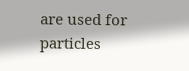are used for particles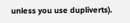unless you use dupliverts).